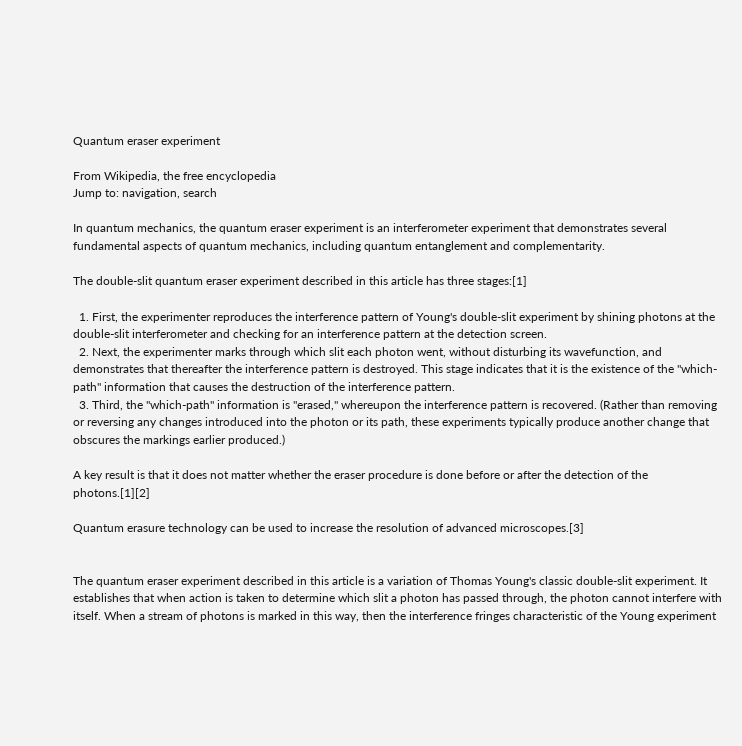Quantum eraser experiment

From Wikipedia, the free encyclopedia
Jump to: navigation, search

In quantum mechanics, the quantum eraser experiment is an interferometer experiment that demonstrates several fundamental aspects of quantum mechanics, including quantum entanglement and complementarity.

The double-slit quantum eraser experiment described in this article has three stages:[1]

  1. First, the experimenter reproduces the interference pattern of Young's double-slit experiment by shining photons at the double-slit interferometer and checking for an interference pattern at the detection screen.
  2. Next, the experimenter marks through which slit each photon went, without disturbing its wavefunction, and demonstrates that thereafter the interference pattern is destroyed. This stage indicates that it is the existence of the "which-path" information that causes the destruction of the interference pattern.
  3. Third, the "which-path" information is "erased," whereupon the interference pattern is recovered. (Rather than removing or reversing any changes introduced into the photon or its path, these experiments typically produce another change that obscures the markings earlier produced.)

A key result is that it does not matter whether the eraser procedure is done before or after the detection of the photons.[1][2]

Quantum erasure technology can be used to increase the resolution of advanced microscopes.[3]


The quantum eraser experiment described in this article is a variation of Thomas Young's classic double-slit experiment. It establishes that when action is taken to determine which slit a photon has passed through, the photon cannot interfere with itself. When a stream of photons is marked in this way, then the interference fringes characteristic of the Young experiment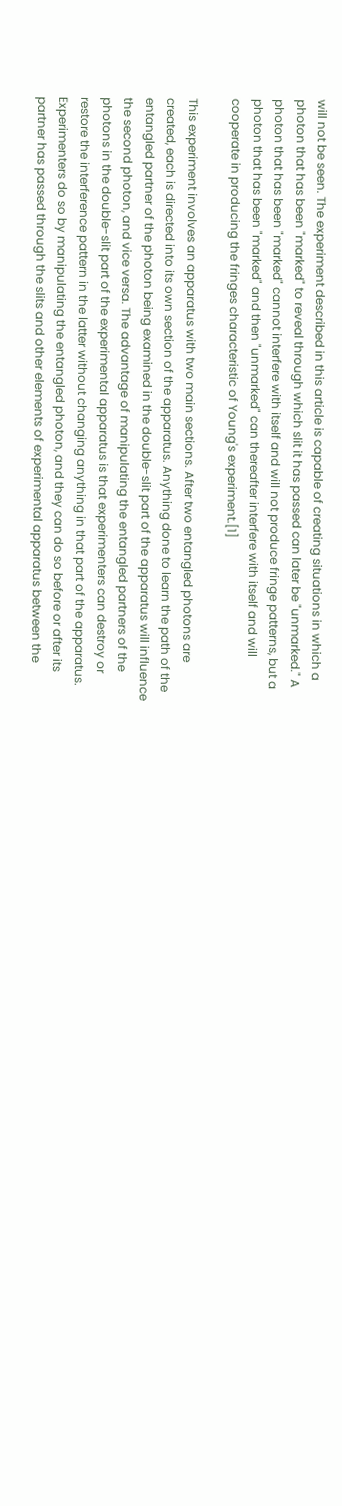will not be seen. The experiment described in this article is capable of creating situations in which a photon that has been "marked" to reveal through which slit it has passed can later be "unmarked." A photon that has been "marked" cannot interfere with itself and will not produce fringe patterns, but a photon that has been "marked" and then "unmarked" can thereafter interfere with itself and will cooperate in producing the fringes characteristic of Young's experiment.[1]

This experiment involves an apparatus with two main sections. After two entangled photons are created, each is directed into its own section of the apparatus. Anything done to learn the path of the entangled partner of the photon being examined in the double-slit part of the apparatus will influence the second photon, and vice versa. The advantage of manipulating the entangled partners of the photons in the double-slit part of the experimental apparatus is that experimenters can destroy or restore the interference pattern in the latter without changing anything in that part of the apparatus. Experimenters do so by manipulating the entangled photon, and they can do so before or after its partner has passed through the slits and other elements of experimental apparatus between the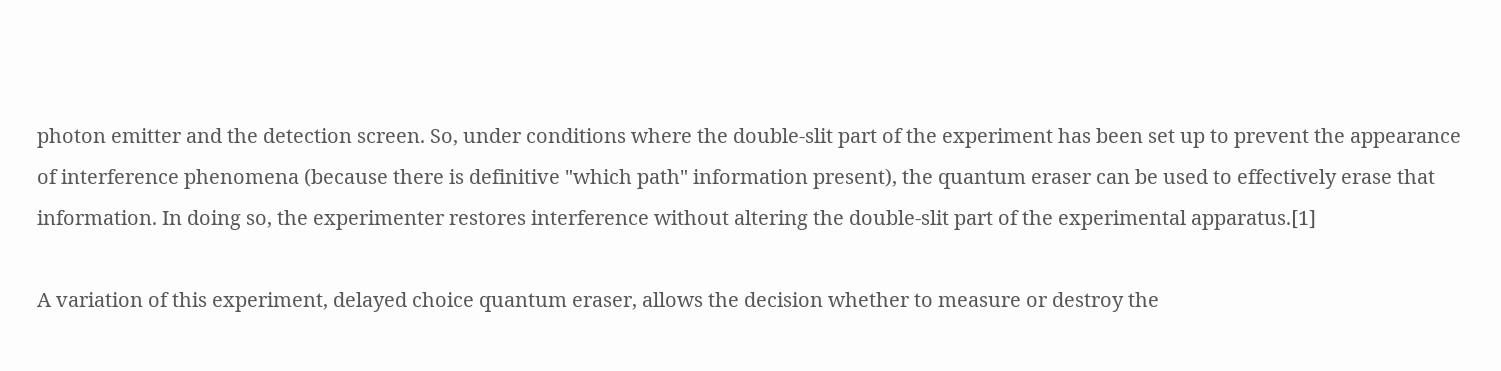photon emitter and the detection screen. So, under conditions where the double-slit part of the experiment has been set up to prevent the appearance of interference phenomena (because there is definitive "which path" information present), the quantum eraser can be used to effectively erase that information. In doing so, the experimenter restores interference without altering the double-slit part of the experimental apparatus.[1]

A variation of this experiment, delayed choice quantum eraser, allows the decision whether to measure or destroy the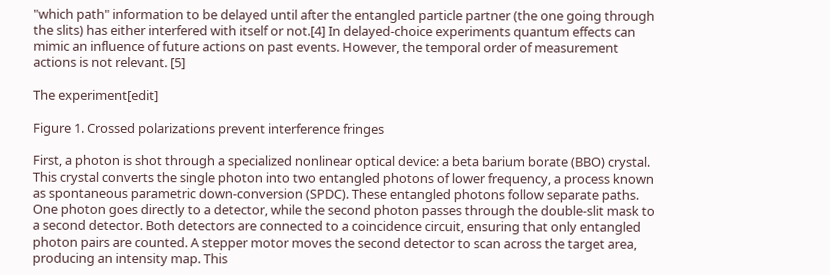"which path" information to be delayed until after the entangled particle partner (the one going through the slits) has either interfered with itself or not.[4] In delayed-choice experiments quantum effects can mimic an influence of future actions on past events. However, the temporal order of measurement actions is not relevant. [5]

The experiment[edit]

Figure 1. Crossed polarizations prevent interference fringes

First, a photon is shot through a specialized nonlinear optical device: a beta barium borate (BBO) crystal. This crystal converts the single photon into two entangled photons of lower frequency, a process known as spontaneous parametric down-conversion (SPDC). These entangled photons follow separate paths. One photon goes directly to a detector, while the second photon passes through the double-slit mask to a second detector. Both detectors are connected to a coincidence circuit, ensuring that only entangled photon pairs are counted. A stepper motor moves the second detector to scan across the target area, producing an intensity map. This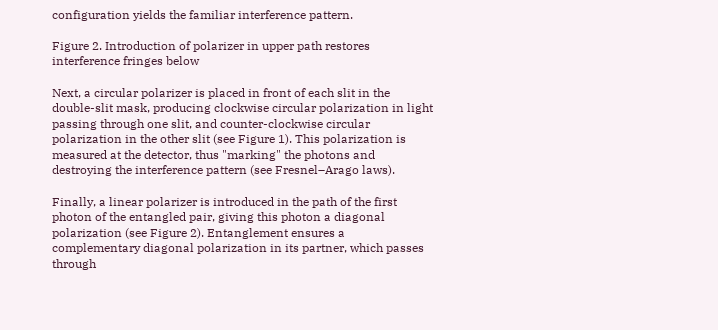configuration yields the familiar interference pattern.

Figure 2. Introduction of polarizer in upper path restores interference fringes below

Next, a circular polarizer is placed in front of each slit in the double-slit mask, producing clockwise circular polarization in light passing through one slit, and counter-clockwise circular polarization in the other slit (see Figure 1). This polarization is measured at the detector, thus "marking" the photons and destroying the interference pattern (see Fresnel–Arago laws).

Finally, a linear polarizer is introduced in the path of the first photon of the entangled pair, giving this photon a diagonal polarization (see Figure 2). Entanglement ensures a complementary diagonal polarization in its partner, which passes through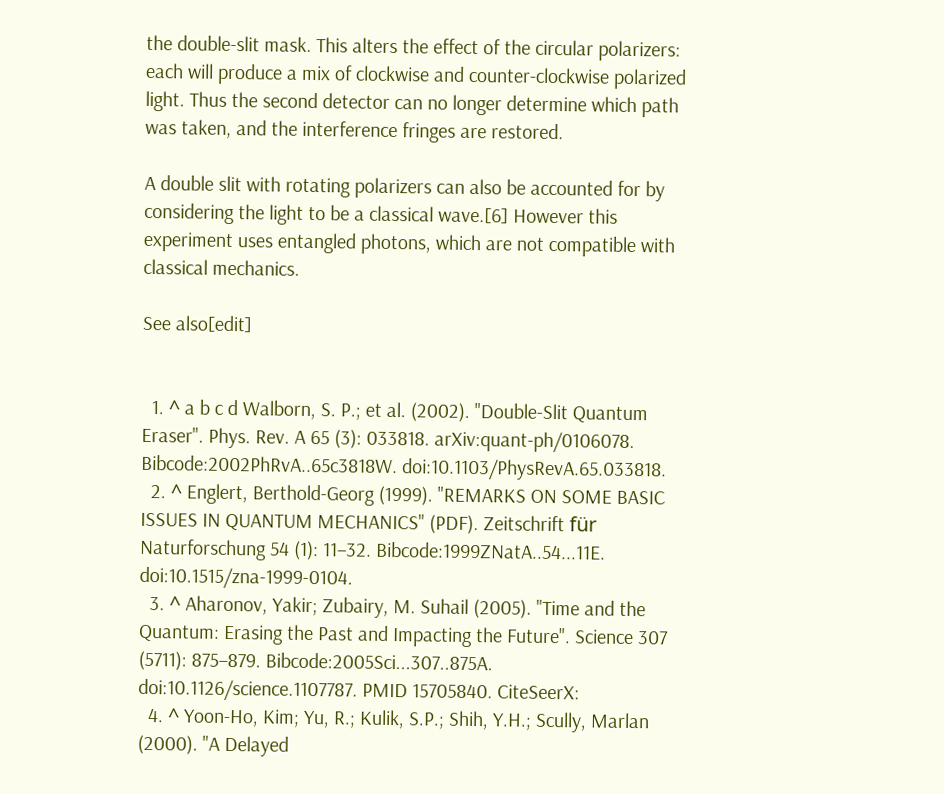the double-slit mask. This alters the effect of the circular polarizers: each will produce a mix of clockwise and counter-clockwise polarized light. Thus the second detector can no longer determine which path was taken, and the interference fringes are restored.

A double slit with rotating polarizers can also be accounted for by considering the light to be a classical wave.[6] However this experiment uses entangled photons, which are not compatible with classical mechanics.

See also[edit]


  1. ^ a b c d Walborn, S. P.; et al. (2002). "Double-Slit Quantum Eraser". Phys. Rev. A 65 (3): 033818. arXiv:quant-ph/0106078. Bibcode:2002PhRvA..65c3818W. doi:10.1103/PhysRevA.65.033818.
  2. ^ Englert, Berthold-Georg (1999). "REMARKS ON SOME BASIC ISSUES IN QUANTUM MECHANICS" (PDF). Zeitschrift für Naturforschung 54 (1): 11–32. Bibcode:1999ZNatA..54...11E. doi:10.1515/zna-1999-0104.
  3. ^ Aharonov, Yakir; Zubairy, M. Suhail (2005). "Time and the Quantum: Erasing the Past and Impacting the Future". Science 307 (5711): 875–879. Bibcode:2005Sci...307..875A. doi:10.1126/science.1107787. PMID 15705840. CiteSeerX:
  4. ^ Yoon-Ho, Kim; Yu, R.; Kulik, S.P.; Shih, Y.H.; Scully, Marlan (2000). "A Delayed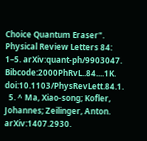Choice Quantum Eraser". Physical Review Letters 84: 1–5. arXiv:quant-ph/9903047. Bibcode:2000PhRvL..84....1K. doi:10.1103/PhysRevLett.84.1.
  5. ^ Ma, Xiao-song; Kofler, Johannes; Zeilinger, Anton. arXiv:1407.2930.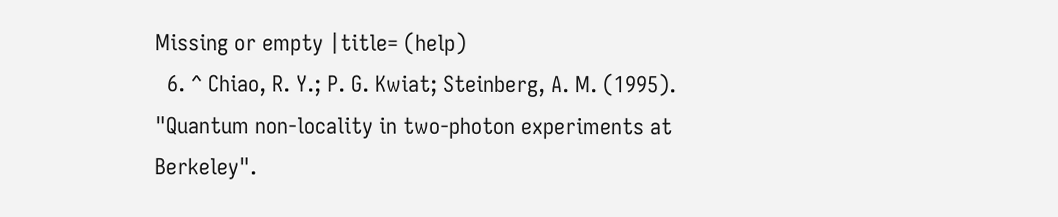Missing or empty |title= (help)
  6. ^ Chiao, R. Y.; P. G. Kwiat; Steinberg, A. M. (1995). "Quantum non-locality in two-photon experiments at Berkeley".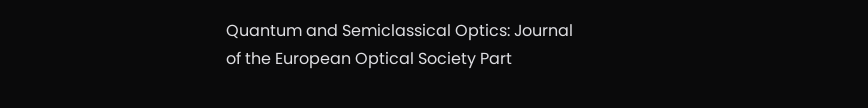Quantum and Semiclassical Optics: Journal of the European Optical Society Part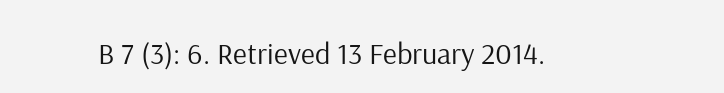B 7 (3): 6. Retrieved 13 February 2014.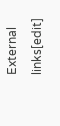External links[edit]